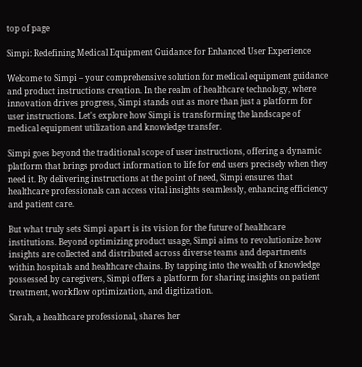top of page

Simpi: Redefining Medical Equipment Guidance for Enhanced User Experience

Welcome to Simpi – your comprehensive solution for medical equipment guidance and product instructions creation. In the realm of healthcare technology, where innovation drives progress, Simpi stands out as more than just a platform for user instructions. Let's explore how Simpi is transforming the landscape of medical equipment utilization and knowledge transfer.

Simpi goes beyond the traditional scope of user instructions, offering a dynamic platform that brings product information to life for end users precisely when they need it. By delivering instructions at the point of need, Simpi ensures that healthcare professionals can access vital insights seamlessly, enhancing efficiency and patient care.

But what truly sets Simpi apart is its vision for the future of healthcare institutions. Beyond optimizing product usage, Simpi aims to revolutionize how insights are collected and distributed across diverse teams and departments within hospitals and healthcare chains. By tapping into the wealth of knowledge possessed by caregivers, Simpi offers a platform for sharing insights on patient treatment, workflow optimization, and digitization.

Sarah, a healthcare professional, shares her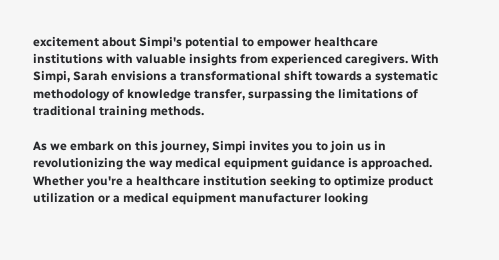excitement about Simpi's potential to empower healthcare institutions with valuable insights from experienced caregivers. With Simpi, Sarah envisions a transformational shift towards a systematic methodology of knowledge transfer, surpassing the limitations of traditional training methods.

As we embark on this journey, Simpi invites you to join us in revolutionizing the way medical equipment guidance is approached. Whether you're a healthcare institution seeking to optimize product utilization or a medical equipment manufacturer looking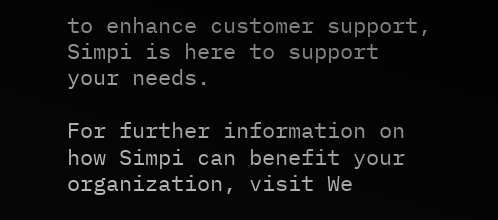to enhance customer support, Simpi is here to support your needs.

For further information on how Simpi can benefit your organization, visit We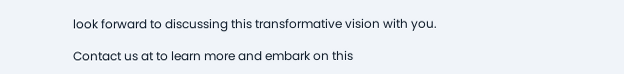look forward to discussing this transformative vision with you.

Contact us at to learn more and embark on this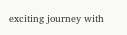exciting journey with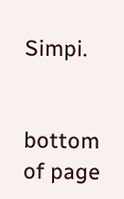Simpi.


bottom of page